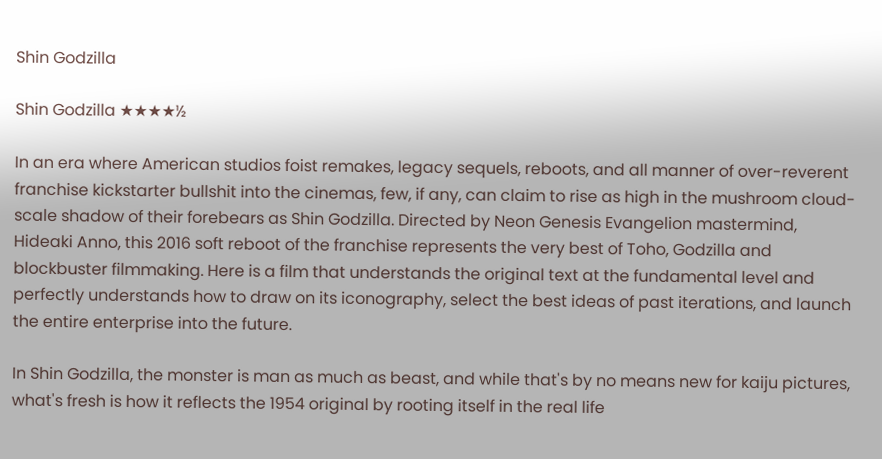Shin Godzilla

Shin Godzilla ★★★★½

In an era where American studios foist remakes, legacy sequels, reboots, and all manner of over-reverent franchise kickstarter bullshit into the cinemas, few, if any, can claim to rise as high in the mushroom cloud-scale shadow of their forebears as Shin Godzilla. Directed by Neon Genesis Evangelion mastermind, Hideaki Anno, this 2016 soft reboot of the franchise represents the very best of Toho, Godzilla and blockbuster filmmaking. Here is a film that understands the original text at the fundamental level and perfectly understands how to draw on its iconography, select the best ideas of past iterations, and launch the entire enterprise into the future.

In Shin Godzilla, the monster is man as much as beast, and while that's by no means new for kaiju pictures, what's fresh is how it reflects the 1954 original by rooting itself in the real life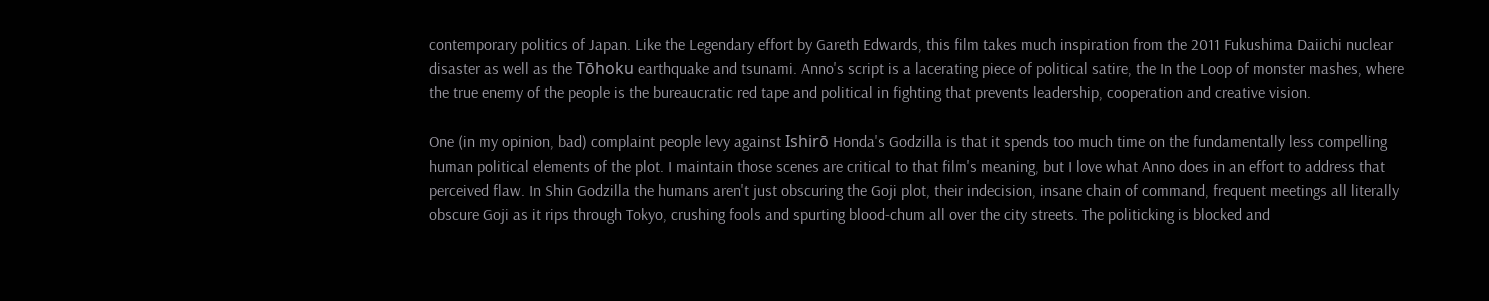contemporary politics of Japan. Like the Legendary effort by Gareth Edwards, this film takes much inspiration from the 2011 Fukushima Daiichi nuclear disaster as well as the Tōhoku earthquake and tsunami. Anno's script is a lacerating piece of political satire, the In the Loop of monster mashes, where the true enemy of the people is the bureaucratic red tape and political in fighting that prevents leadership, cooperation and creative vision.

One (in my opinion, bad) complaint people levy against Ishirō Honda's Godzilla is that it spends too much time on the fundamentally less compelling human political elements of the plot. I maintain those scenes are critical to that film's meaning, but I love what Anno does in an effort to address that perceived flaw. In Shin Godzilla the humans aren't just obscuring the Goji plot, their indecision, insane chain of command, frequent meetings all literally obscure Goji as it rips through Tokyo, crushing fools and spurting blood-chum all over the city streets. The politicking is blocked and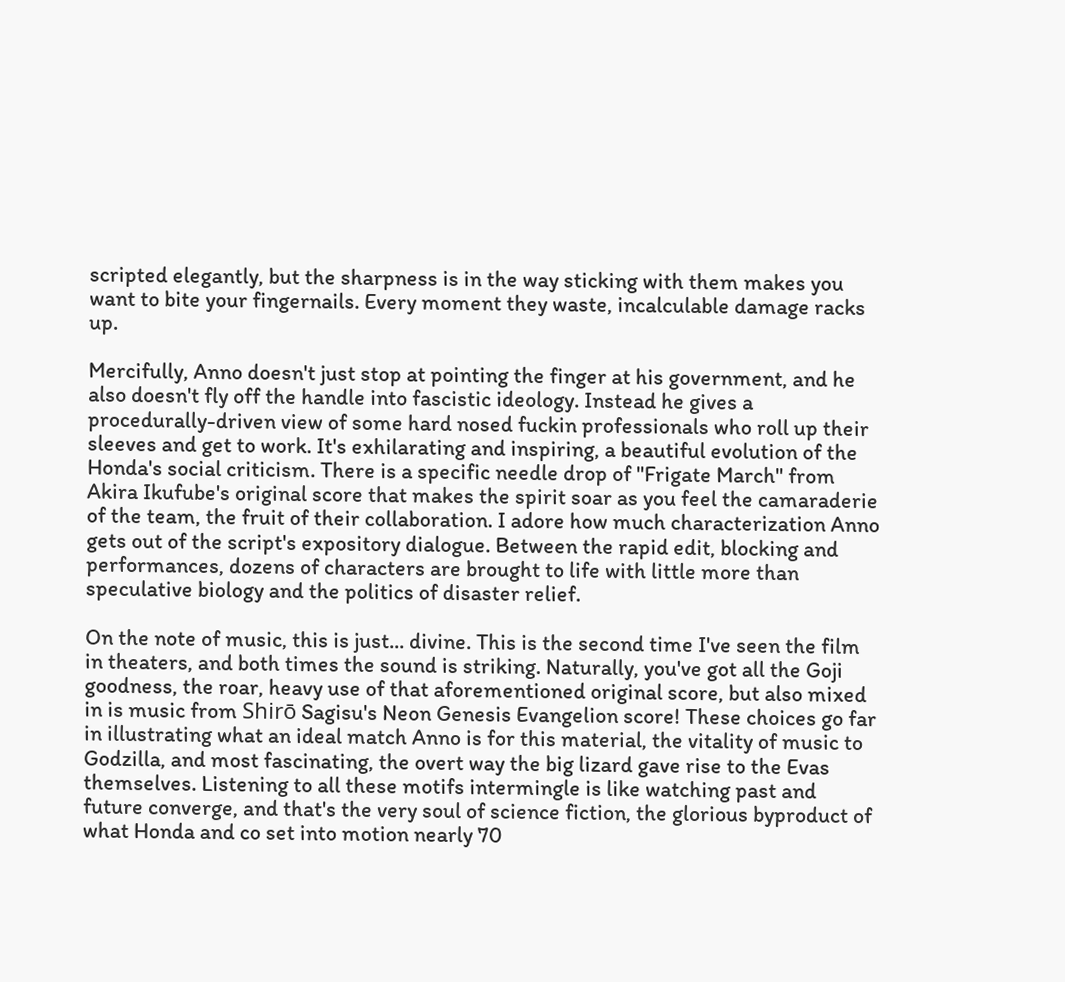scripted elegantly, but the sharpness is in the way sticking with them makes you want to bite your fingernails. Every moment they waste, incalculable damage racks up.

Mercifully, Anno doesn't just stop at pointing the finger at his government, and he also doesn't fly off the handle into fascistic ideology. Instead he gives a procedurally-driven view of some hard nosed fuckin professionals who roll up their sleeves and get to work. It's exhilarating and inspiring, a beautiful evolution of the Honda's social criticism. There is a specific needle drop of "Frigate March" from Akira Ikufube's original score that makes the spirit soar as you feel the camaraderie of the team, the fruit of their collaboration. I adore how much characterization Anno gets out of the script's expository dialogue. Between the rapid edit, blocking and performances, dozens of characters are brought to life with little more than speculative biology and the politics of disaster relief.

On the note of music, this is just... divine. This is the second time I've seen the film in theaters, and both times the sound is striking. Naturally, you've got all the Goji goodness, the roar, heavy use of that aforementioned original score, but also mixed in is music from Shirō Sagisu's Neon Genesis Evangelion score! These choices go far in illustrating what an ideal match Anno is for this material, the vitality of music to Godzilla, and most fascinating, the overt way the big lizard gave rise to the Evas themselves. Listening to all these motifs intermingle is like watching past and future converge, and that's the very soul of science fiction, the glorious byproduct of what Honda and co set into motion nearly 70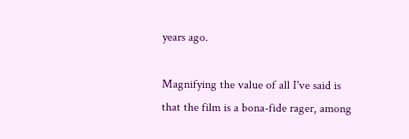years ago.

Magnifying the value of all I've said is that the film is a bona-fide rager, among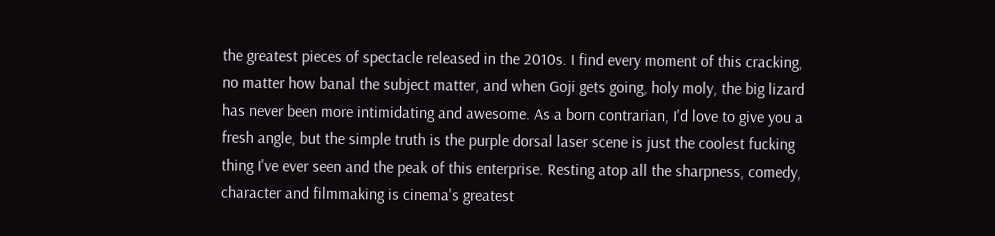the greatest pieces of spectacle released in the 2010s. I find every moment of this cracking, no matter how banal the subject matter, and when Goji gets going, holy moly, the big lizard has never been more intimidating and awesome. As a born contrarian, I'd love to give you a fresh angle, but the simple truth is the purple dorsal laser scene is just the coolest fucking thing I've ever seen and the peak of this enterprise. Resting atop all the sharpness, comedy, character and filmmaking is cinema's greatest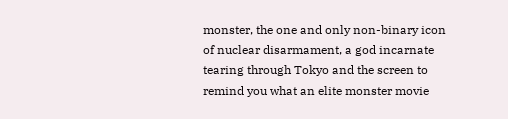monster, the one and only non-binary icon of nuclear disarmament, a god incarnate tearing through Tokyo and the screen to remind you what an elite monster movie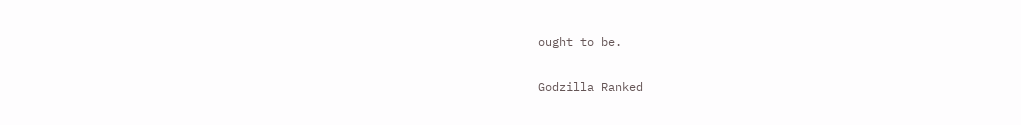ought to be.

Godzilla Ranked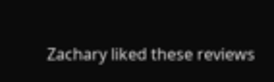Zachary liked these reviews